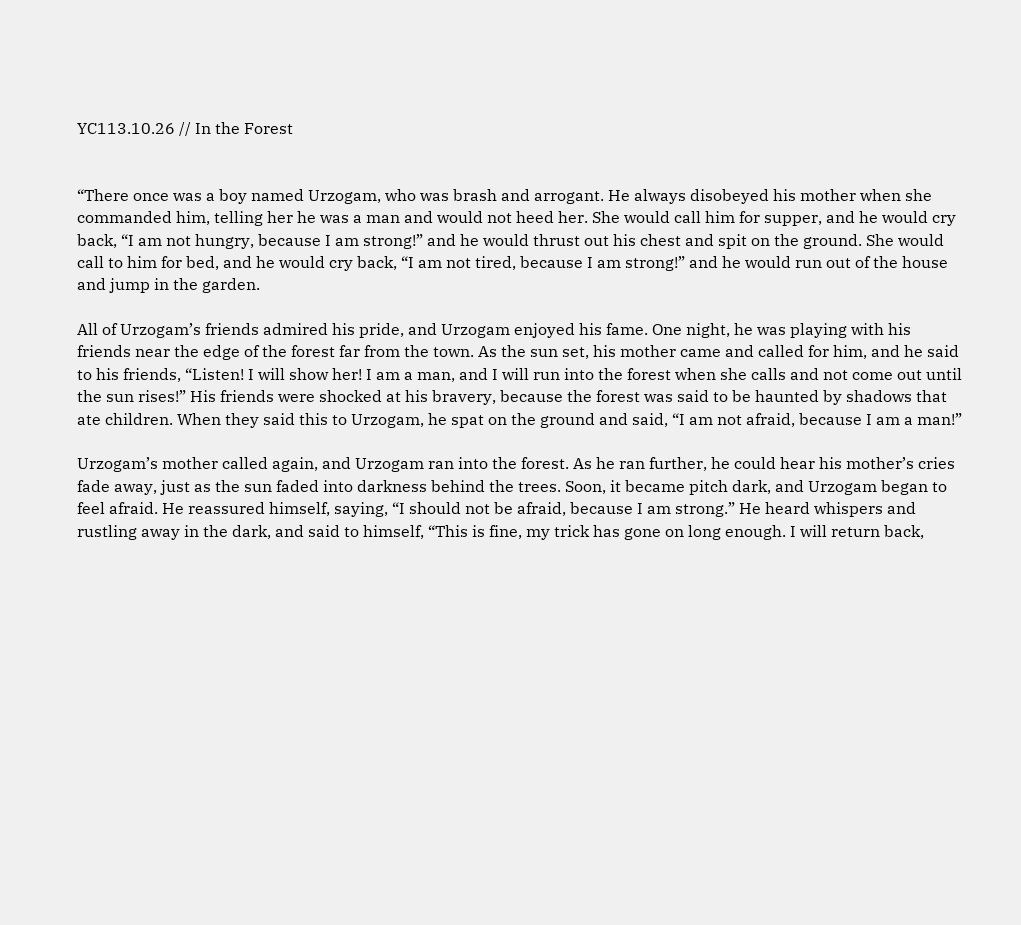YC113.10.26 // In the Forest


“There once was a boy named Urzogam, who was brash and arrogant. He always disobeyed his mother when she commanded him, telling her he was a man and would not heed her. She would call him for supper, and he would cry back, “I am not hungry, because I am strong!” and he would thrust out his chest and spit on the ground. She would call to him for bed, and he would cry back, “I am not tired, because I am strong!” and he would run out of the house and jump in the garden.

All of Urzogam’s friends admired his pride, and Urzogam enjoyed his fame. One night, he was playing with his friends near the edge of the forest far from the town. As the sun set, his mother came and called for him, and he said to his friends, “Listen! I will show her! I am a man, and I will run into the forest when she calls and not come out until the sun rises!” His friends were shocked at his bravery, because the forest was said to be haunted by shadows that ate children. When they said this to Urzogam, he spat on the ground and said, “I am not afraid, because I am a man!”

Urzogam’s mother called again, and Urzogam ran into the forest. As he ran further, he could hear his mother’s cries fade away, just as the sun faded into darkness behind the trees. Soon, it became pitch dark, and Urzogam began to feel afraid. He reassured himself, saying, “I should not be afraid, because I am strong.” He heard whispers and rustling away in the dark, and said to himself, “This is fine, my trick has gone on long enough. I will return back,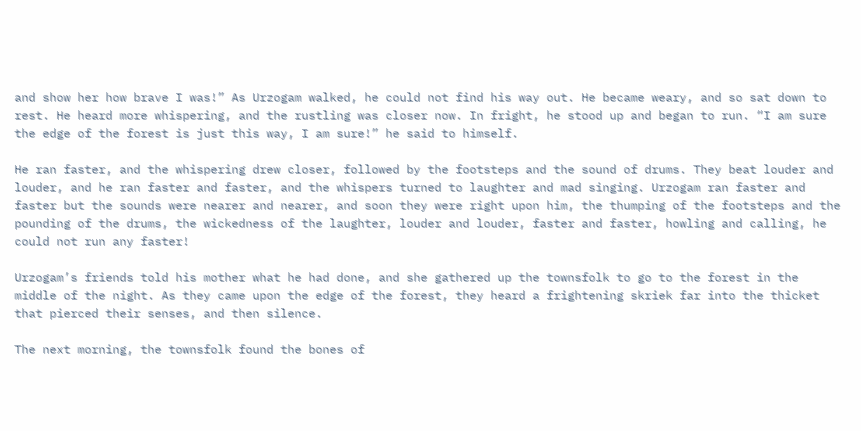and show her how brave I was!” As Urzogam walked, he could not find his way out. He became weary, and so sat down to rest. He heard more whispering, and the rustling was closer now. In fright, he stood up and began to run. “I am sure the edge of the forest is just this way, I am sure!” he said to himself.

He ran faster, and the whispering drew closer, followed by the footsteps and the sound of drums. They beat louder and louder, and he ran faster and faster, and the whispers turned to laughter and mad singing. Urzogam ran faster and faster but the sounds were nearer and nearer, and soon they were right upon him, the thumping of the footsteps and the pounding of the drums, the wickedness of the laughter, louder and louder, faster and faster, howling and calling, he could not run any faster!

Urzogam’s friends told his mother what he had done, and she gathered up the townsfolk to go to the forest in the middle of the night. As they came upon the edge of the forest, they heard a frightening skriek far into the thicket that pierced their senses, and then silence.

The next morning, the townsfolk found the bones of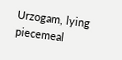Urzogam, lying piecemeal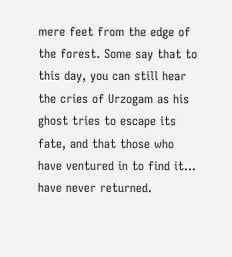mere feet from the edge of the forest. Some say that to this day, you can still hear the cries of Urzogam as his ghost tries to escape its fate, and that those who have ventured in to find it… have never returned.